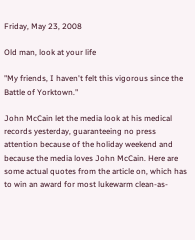Friday, May 23, 2008

Old man, look at your life

"My friends, I haven't felt this vigorous since the Battle of Yorktown."

John McCain let the media look at his medical records yesterday, guaranteeing no press attention because of the holiday weekend and because the media loves John McCain. Here are some actual quotes from the article on, which has to win an award for most lukewarm clean-as-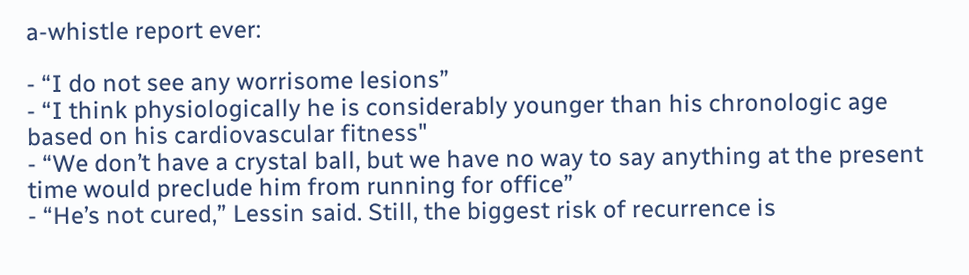a-whistle report ever:

- “I do not see any worrisome lesions”
- “I think physiologically he is considerably younger than his chronologic age based on his cardiovascular fitness"
- “We don’t have a crystal ball, but we have no way to say anything at the present time would preclude him from running for office”
- “He’s not cured,” Lessin said. Still, the biggest risk of recurrence is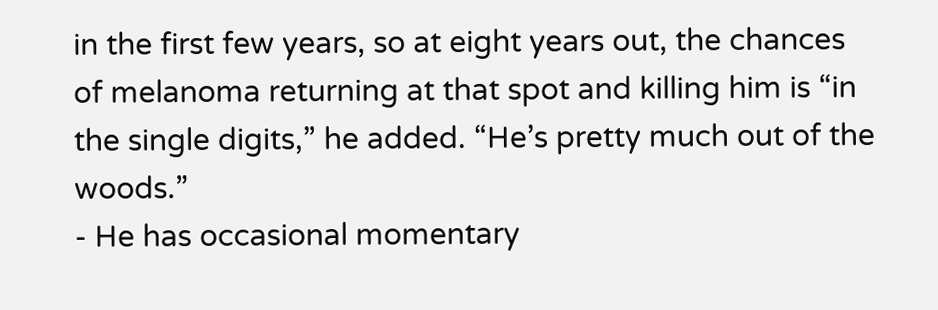in the first few years, so at eight years out, the chances of melanoma returning at that spot and killing him is “in the single digits,” he added. “He’s pretty much out of the woods.”
- He has occasional momentary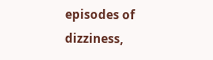episodes of dizziness,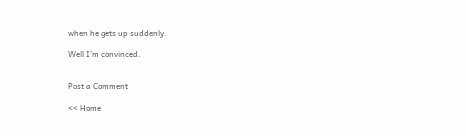when he gets up suddenly.

Well I'm convinced.


Post a Comment

<< Home